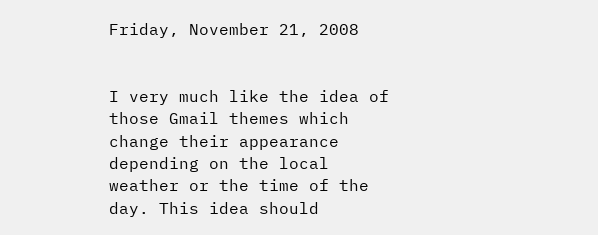Friday, November 21, 2008


I very much like the idea of those Gmail themes which change their appearance depending on the local weather or the time of the day. This idea should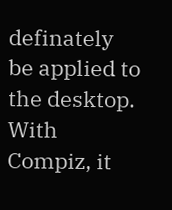definately be applied to the desktop. With Compiz, it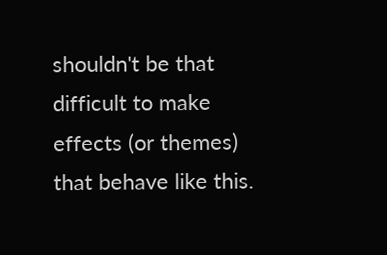shouldn't be that difficult to make effects (or themes) that behave like this.